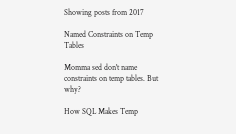Showing posts from 2017

Named Constraints on Temp Tables

Momma sed don't name constraints on temp tables. But why?

How SQL Makes Temp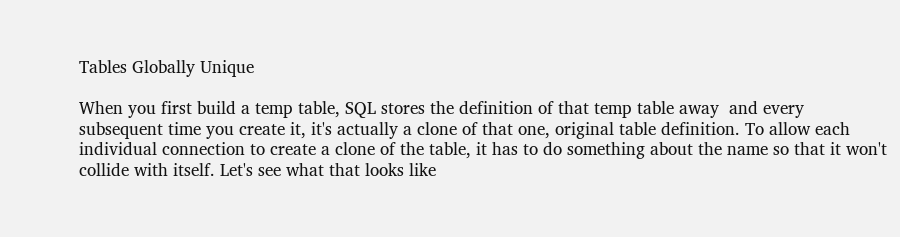Tables Globally Unique

When you first build a temp table, SQL stores the definition of that temp table away  and every subsequent time you create it, it's actually a clone of that one, original table definition. To allow each individual connection to create a clone of the table, it has to do something about the name so that it won't collide with itself. Let's see what that looks like